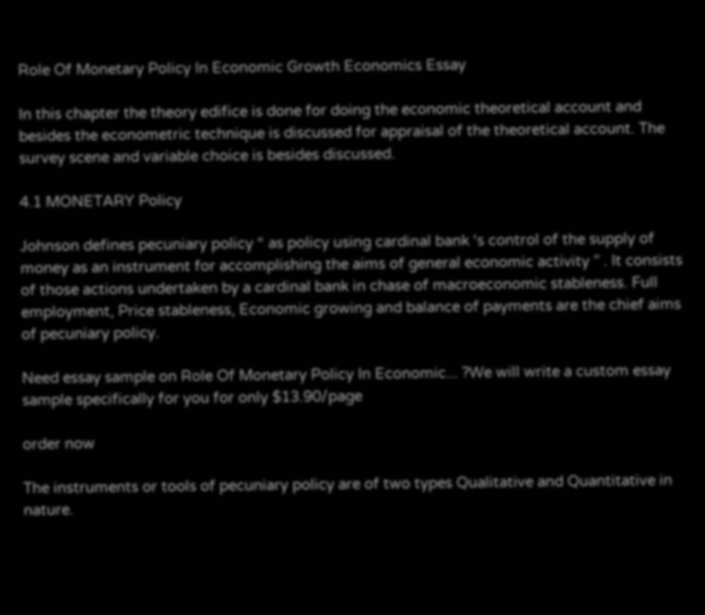Role Of Monetary Policy In Economic Growth Economics Essay

In this chapter the theory edifice is done for doing the economic theoretical account and besides the econometric technique is discussed for appraisal of the theoretical account. The survey scene and variable choice is besides discussed.

4.1 MONETARY Policy

Johnson defines pecuniary policy “ as policy using cardinal bank ‘s control of the supply of money as an instrument for accomplishing the aims of general economic activity ” . It consists of those actions undertaken by a cardinal bank in chase of macroeconomic stableness. Full employment, Price stableness, Economic growing and balance of payments are the chief aims of pecuniary policy.

Need essay sample on Role Of Monetary Policy In Economic... ?We will write a custom essay sample specifically for you for only $13.90/page

order now

The instruments or tools of pecuniary policy are of two types Qualitative and Quantitative in nature.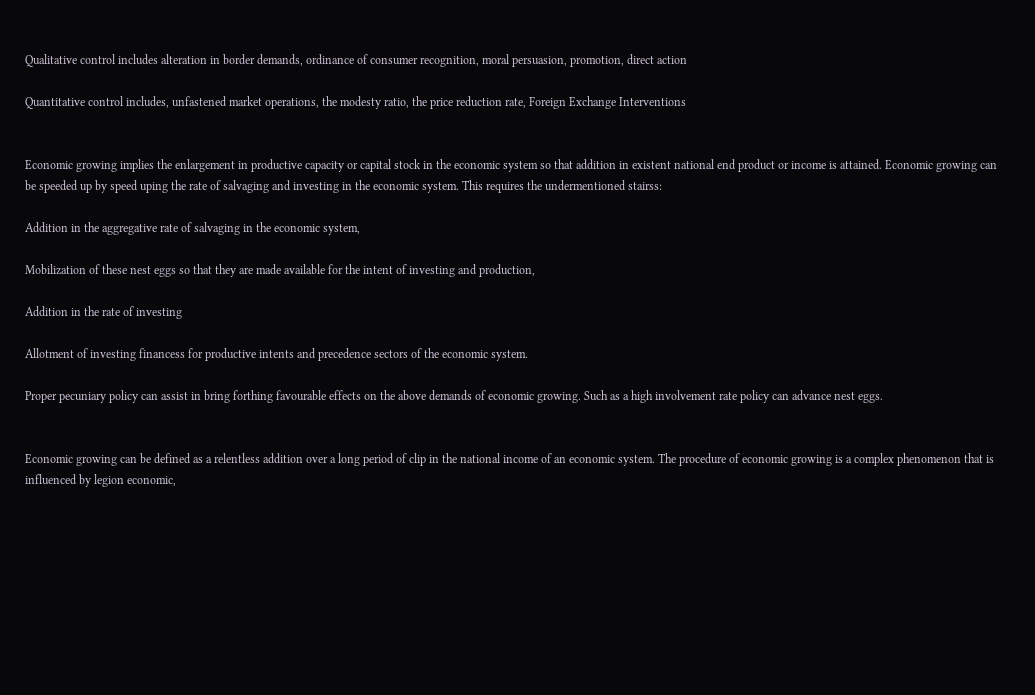Qualitative control includes alteration in border demands, ordinance of consumer recognition, moral persuasion, promotion, direct action

Quantitative control includes, unfastened market operations, the modesty ratio, the price reduction rate, Foreign Exchange Interventions


Economic growing implies the enlargement in productive capacity or capital stock in the economic system so that addition in existent national end product or income is attained. Economic growing can be speeded up by speed uping the rate of salvaging and investing in the economic system. This requires the undermentioned stairss:

Addition in the aggregative rate of salvaging in the economic system,

Mobilization of these nest eggs so that they are made available for the intent of investing and production,

Addition in the rate of investing

Allotment of investing financess for productive intents and precedence sectors of the economic system.

Proper pecuniary policy can assist in bring forthing favourable effects on the above demands of economic growing. Such as a high involvement rate policy can advance nest eggs.


Economic growing can be defined as a relentless addition over a long period of clip in the national income of an economic system. The procedure of economic growing is a complex phenomenon that is influenced by legion economic,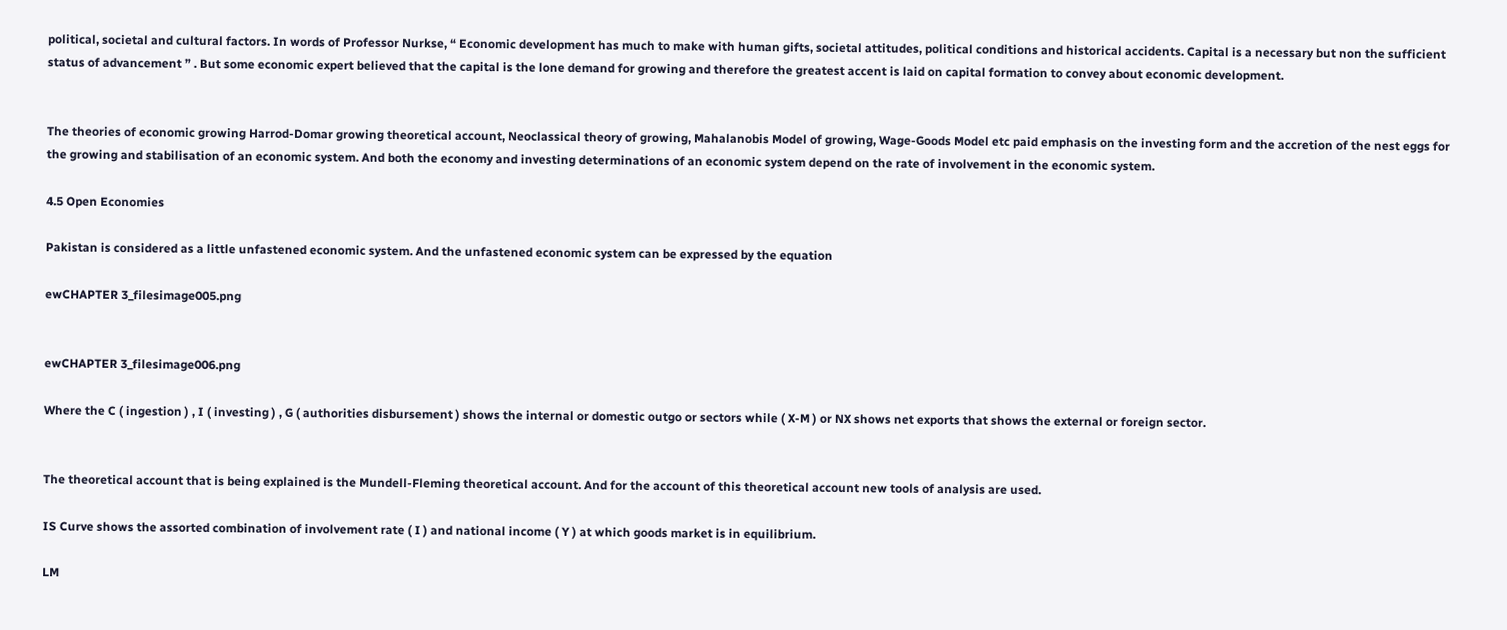political, societal and cultural factors. In words of Professor Nurkse, “ Economic development has much to make with human gifts, societal attitudes, political conditions and historical accidents. Capital is a necessary but non the sufficient status of advancement ” . But some economic expert believed that the capital is the lone demand for growing and therefore the greatest accent is laid on capital formation to convey about economic development.


The theories of economic growing Harrod-Domar growing theoretical account, Neoclassical theory of growing, Mahalanobis Model of growing, Wage-Goods Model etc paid emphasis on the investing form and the accretion of the nest eggs for the growing and stabilisation of an economic system. And both the economy and investing determinations of an economic system depend on the rate of involvement in the economic system.

4.5 Open Economies

Pakistan is considered as a little unfastened economic system. And the unfastened economic system can be expressed by the equation

ewCHAPTER 3_filesimage005.png


ewCHAPTER 3_filesimage006.png

Where the C ( ingestion ) , I ( investing ) , G ( authorities disbursement ) shows the internal or domestic outgo or sectors while ( X-M ) or NX shows net exports that shows the external or foreign sector.


The theoretical account that is being explained is the Mundell-Fleming theoretical account. And for the account of this theoretical account new tools of analysis are used.

IS Curve shows the assorted combination of involvement rate ( I ) and national income ( Y ) at which goods market is in equilibrium.

LM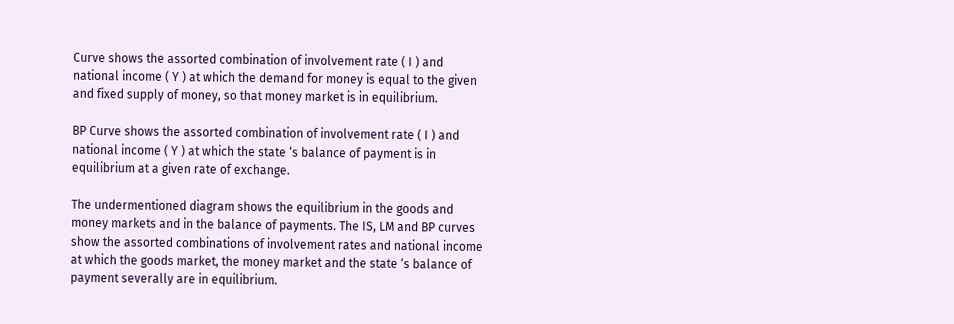Curve shows the assorted combination of involvement rate ( I ) and national income ( Y ) at which the demand for money is equal to the given and fixed supply of money, so that money market is in equilibrium.

BP Curve shows the assorted combination of involvement rate ( I ) and national income ( Y ) at which the state ‘s balance of payment is in equilibrium at a given rate of exchange.

The undermentioned diagram shows the equilibrium in the goods and money markets and in the balance of payments. The IS, LM and BP curves show the assorted combinations of involvement rates and national income at which the goods market, the money market and the state ‘s balance of payment severally are in equilibrium.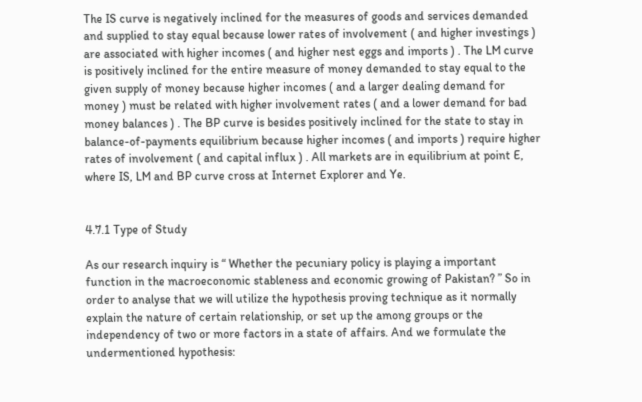The IS curve is negatively inclined for the measures of goods and services demanded and supplied to stay equal because lower rates of involvement ( and higher investings ) are associated with higher incomes ( and higher nest eggs and imports ) . The LM curve is positively inclined for the entire measure of money demanded to stay equal to the given supply of money because higher incomes ( and a larger dealing demand for money ) must be related with higher involvement rates ( and a lower demand for bad money balances ) . The BP curve is besides positively inclined for the state to stay in balance-of-payments equilibrium because higher incomes ( and imports ) require higher rates of involvement ( and capital influx ) . All markets are in equilibrium at point E, where IS, LM and BP curve cross at Internet Explorer and Ye.


4.7.1 Type of Study

As our research inquiry is “ Whether the pecuniary policy is playing a important function in the macroeconomic stableness and economic growing of Pakistan? ” So in order to analyse that we will utilize the hypothesis proving technique as it normally explain the nature of certain relationship, or set up the among groups or the independency of two or more factors in a state of affairs. And we formulate the undermentioned hypothesis: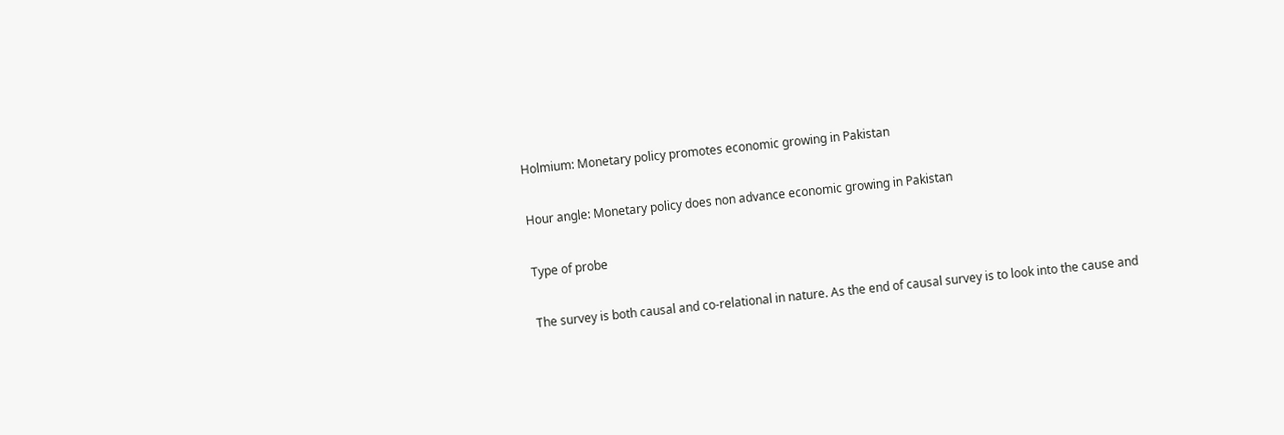Holmium: Monetary policy promotes economic growing in Pakistan

Hour angle: Monetary policy does non advance economic growing in Pakistan

Type of probe

The survey is both causal and co-relational in nature. As the end of causal survey is to look into the cause and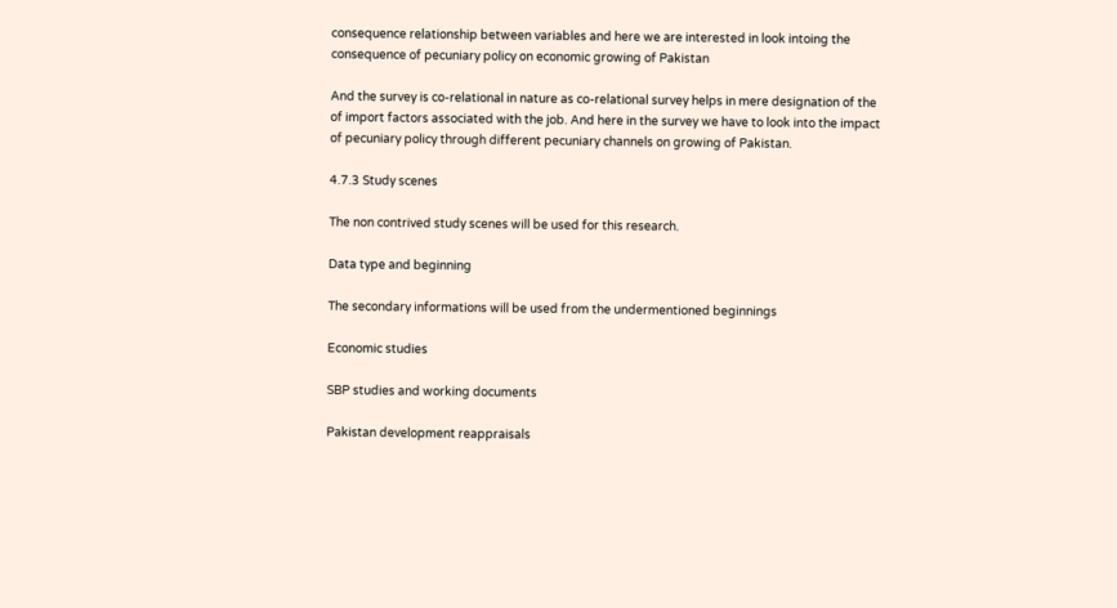consequence relationship between variables and here we are interested in look intoing the consequence of pecuniary policy on economic growing of Pakistan

And the survey is co-relational in nature as co-relational survey helps in mere designation of the of import factors associated with the job. And here in the survey we have to look into the impact of pecuniary policy through different pecuniary channels on growing of Pakistan.

4.7.3 Study scenes

The non contrived study scenes will be used for this research.

Data type and beginning

The secondary informations will be used from the undermentioned beginnings

Economic studies

SBP studies and working documents

Pakistan development reappraisals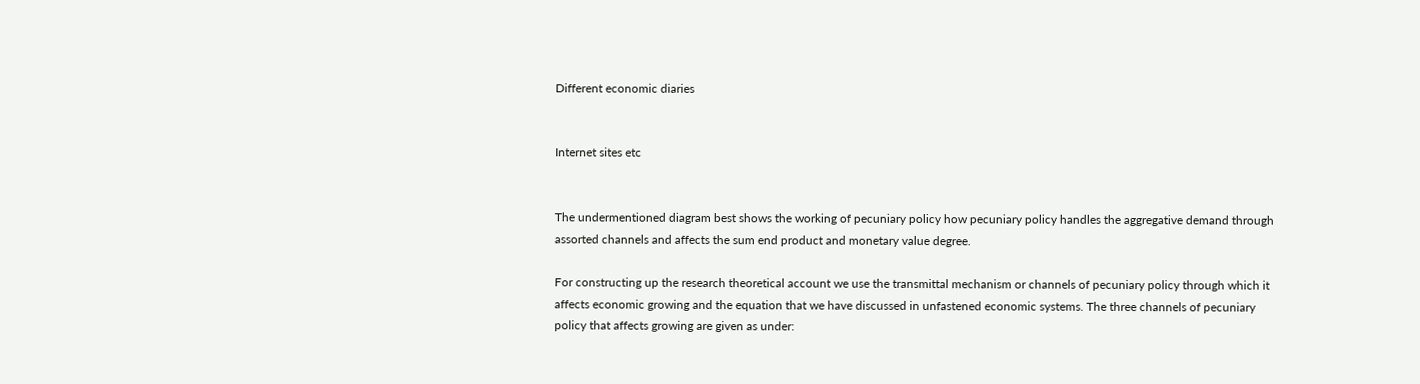Different economic diaries


Internet sites etc


The undermentioned diagram best shows the working of pecuniary policy how pecuniary policy handles the aggregative demand through assorted channels and affects the sum end product and monetary value degree.

For constructing up the research theoretical account we use the transmittal mechanism or channels of pecuniary policy through which it affects economic growing and the equation that we have discussed in unfastened economic systems. The three channels of pecuniary policy that affects growing are given as under: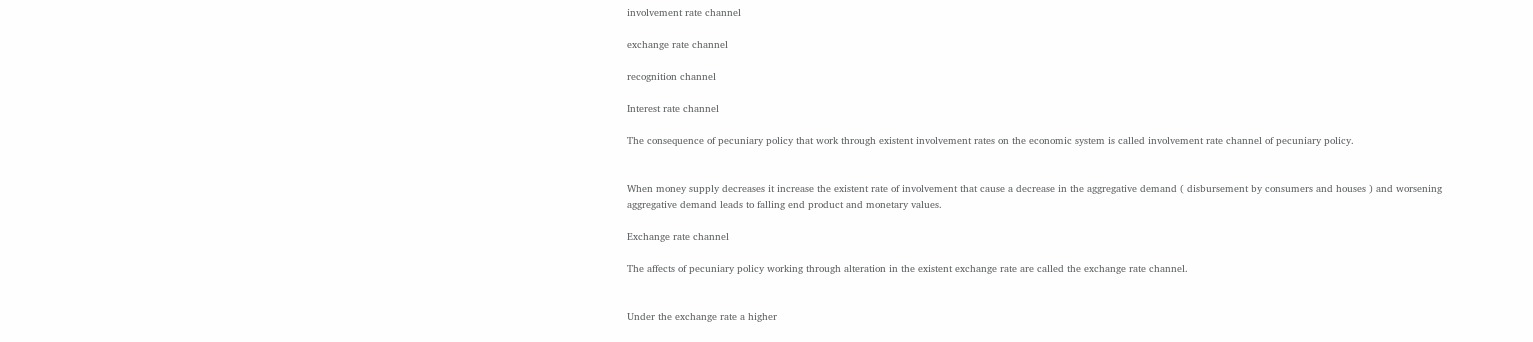involvement rate channel

exchange rate channel

recognition channel

Interest rate channel

The consequence of pecuniary policy that work through existent involvement rates on the economic system is called involvement rate channel of pecuniary policy.


When money supply decreases it increase the existent rate of involvement that cause a decrease in the aggregative demand ( disbursement by consumers and houses ) and worsening aggregative demand leads to falling end product and monetary values.

Exchange rate channel

The affects of pecuniary policy working through alteration in the existent exchange rate are called the exchange rate channel.


Under the exchange rate a higher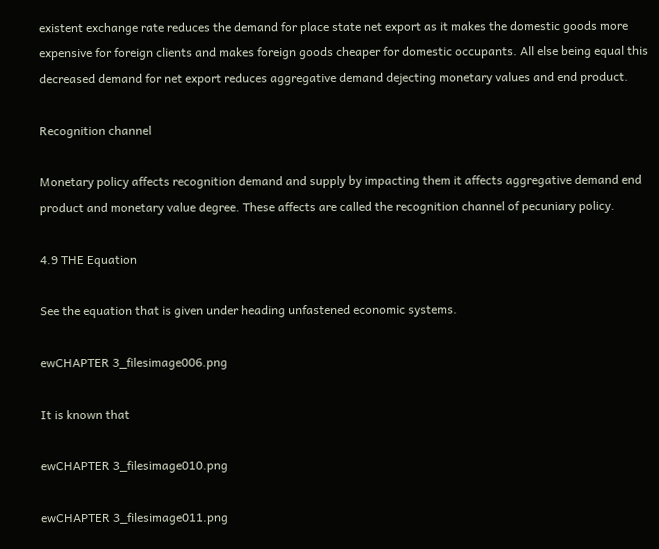existent exchange rate reduces the demand for place state net export as it makes the domestic goods more expensive for foreign clients and makes foreign goods cheaper for domestic occupants. All else being equal this decreased demand for net export reduces aggregative demand dejecting monetary values and end product.

Recognition channel

Monetary policy affects recognition demand and supply by impacting them it affects aggregative demand end product and monetary value degree. These affects are called the recognition channel of pecuniary policy.

4.9 THE Equation

See the equation that is given under heading unfastened economic systems.

ewCHAPTER 3_filesimage006.png

It is known that

ewCHAPTER 3_filesimage010.png

ewCHAPTER 3_filesimage011.png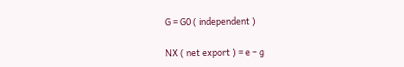G = G0 ( independent )

NX ( net export ) = e – g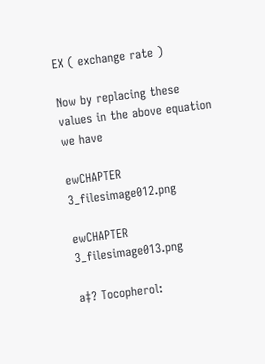EX ( exchange rate )

Now by replacing these values in the above equation we have

ewCHAPTER 3_filesimage012.png

ewCHAPTER 3_filesimage013.png

a‡? Tocopherol: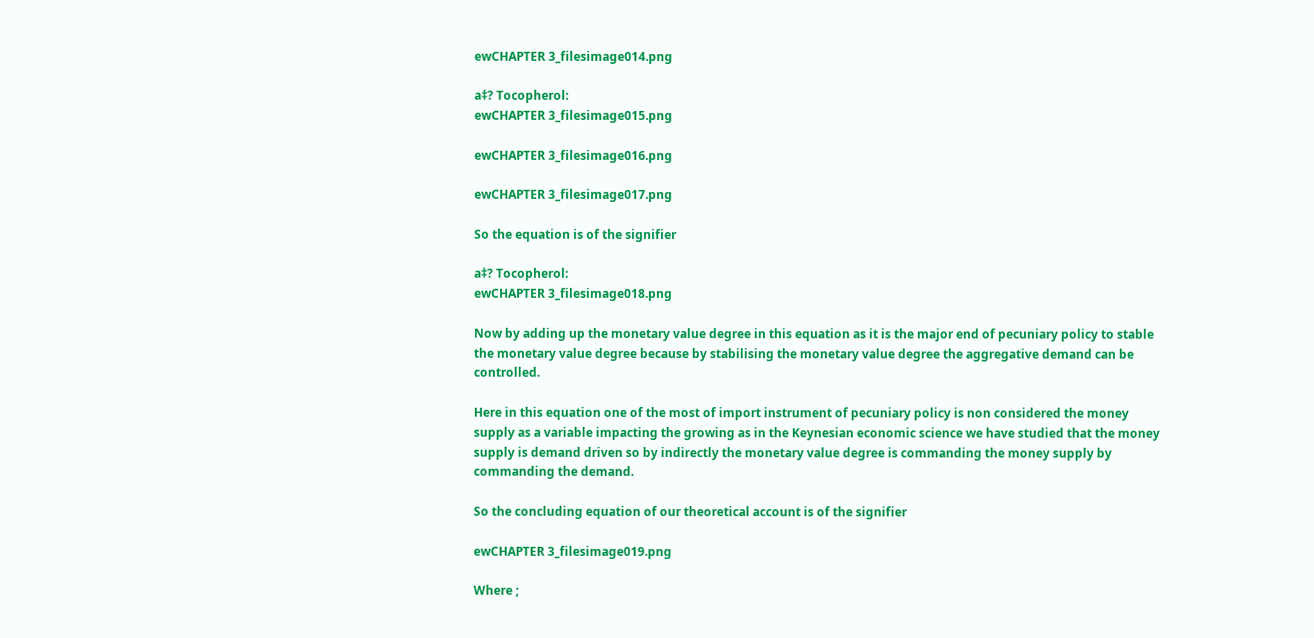ewCHAPTER 3_filesimage014.png

a‡? Tocopherol:
ewCHAPTER 3_filesimage015.png

ewCHAPTER 3_filesimage016.png

ewCHAPTER 3_filesimage017.png

So the equation is of the signifier

a‡? Tocopherol:
ewCHAPTER 3_filesimage018.png

Now by adding up the monetary value degree in this equation as it is the major end of pecuniary policy to stable the monetary value degree because by stabilising the monetary value degree the aggregative demand can be controlled.

Here in this equation one of the most of import instrument of pecuniary policy is non considered the money supply as a variable impacting the growing as in the Keynesian economic science we have studied that the money supply is demand driven so by indirectly the monetary value degree is commanding the money supply by commanding the demand.

So the concluding equation of our theoretical account is of the signifier

ewCHAPTER 3_filesimage019.png

Where ;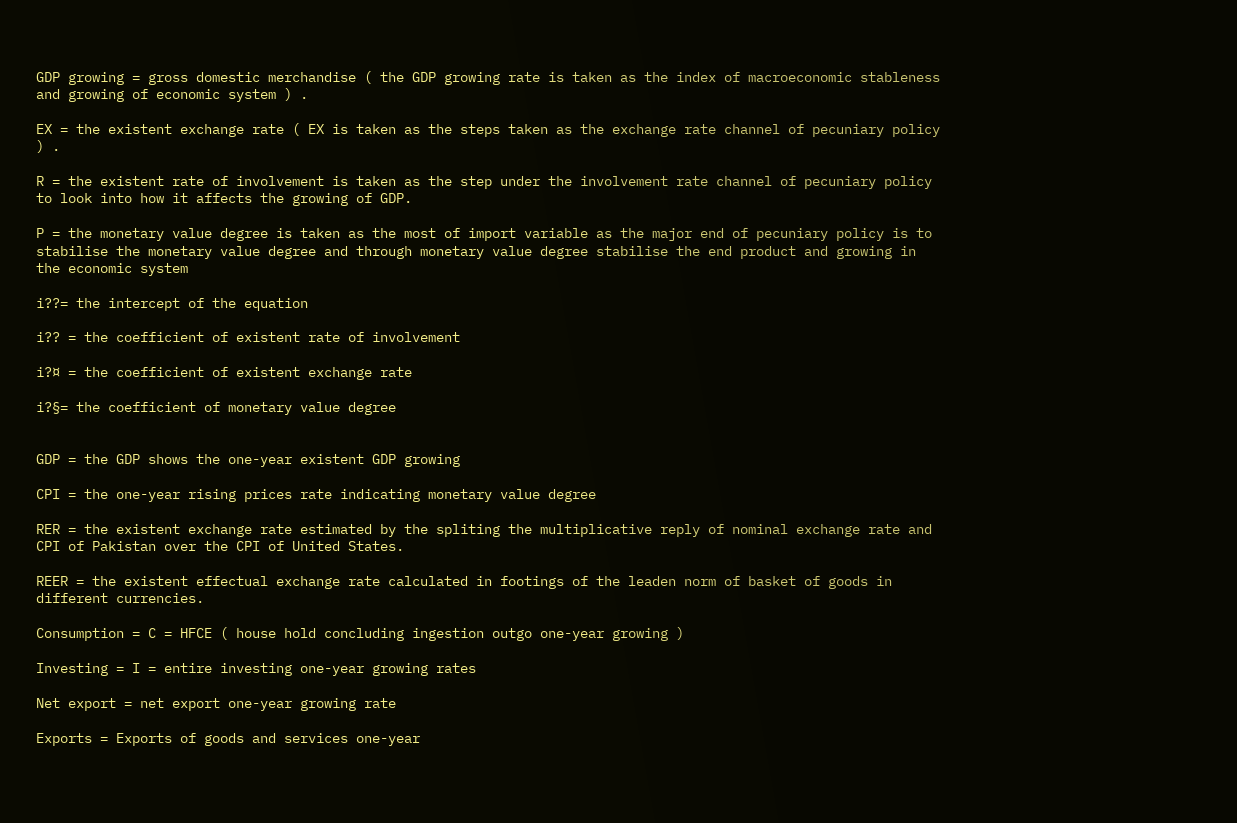GDP growing = gross domestic merchandise ( the GDP growing rate is taken as the index of macroeconomic stableness and growing of economic system ) .

EX = the existent exchange rate ( EX is taken as the steps taken as the exchange rate channel of pecuniary policy ) .

R = the existent rate of involvement is taken as the step under the involvement rate channel of pecuniary policy to look into how it affects the growing of GDP.

P = the monetary value degree is taken as the most of import variable as the major end of pecuniary policy is to stabilise the monetary value degree and through monetary value degree stabilise the end product and growing in the economic system

i??= the intercept of the equation

i?? = the coefficient of existent rate of involvement

i?¤ = the coefficient of existent exchange rate

i?§= the coefficient of monetary value degree


GDP = the GDP shows the one-year existent GDP growing

CPI = the one-year rising prices rate indicating monetary value degree

RER = the existent exchange rate estimated by the spliting the multiplicative reply of nominal exchange rate and CPI of Pakistan over the CPI of United States.

REER = the existent effectual exchange rate calculated in footings of the leaden norm of basket of goods in different currencies.

Consumption = C = HFCE ( house hold concluding ingestion outgo one-year growing )

Investing = I = entire investing one-year growing rates

Net export = net export one-year growing rate

Exports = Exports of goods and services one-year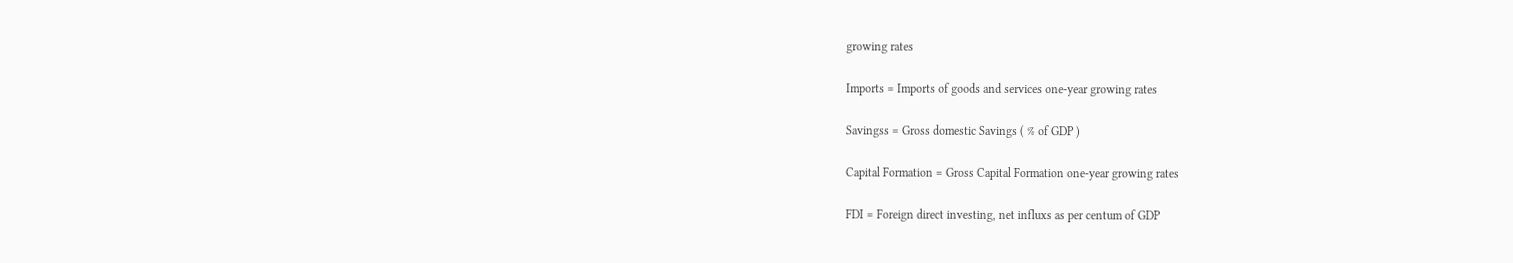growing rates

Imports = Imports of goods and services one-year growing rates

Savingss = Gross domestic Savings ( % of GDP )

Capital Formation = Gross Capital Formation one-year growing rates

FDI = Foreign direct investing, net influxs as per centum of GDP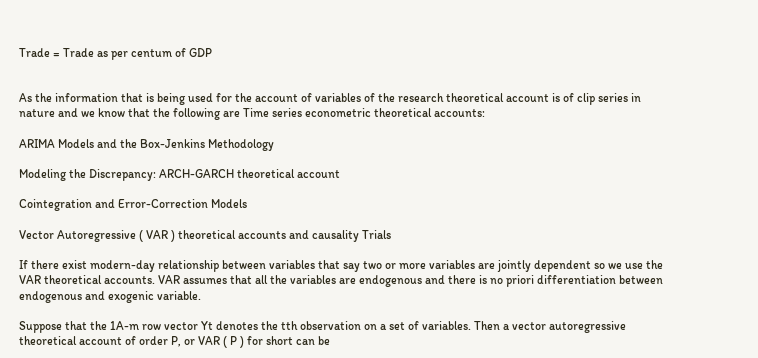Trade = Trade as per centum of GDP


As the information that is being used for the account of variables of the research theoretical account is of clip series in nature and we know that the following are Time series econometric theoretical accounts:

ARIMA Models and the Box-Jenkins Methodology

Modeling the Discrepancy: ARCH-GARCH theoretical account

Cointegration and Error-Correction Models

Vector Autoregressive ( VAR ) theoretical accounts and causality Trials

If there exist modern-day relationship between variables that say two or more variables are jointly dependent so we use the VAR theoretical accounts. VAR assumes that all the variables are endogenous and there is no priori differentiation between endogenous and exogenic variable.

Suppose that the 1A-m row vector Yt denotes the tth observation on a set of variables. Then a vector autoregressive theoretical account of order P, or VAR ( P ) for short can be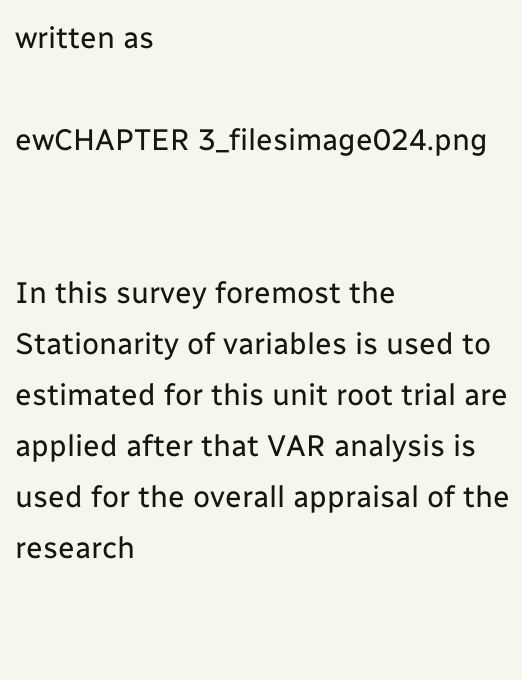written as

ewCHAPTER 3_filesimage024.png


In this survey foremost the Stationarity of variables is used to estimated for this unit root trial are applied after that VAR analysis is used for the overall appraisal of the research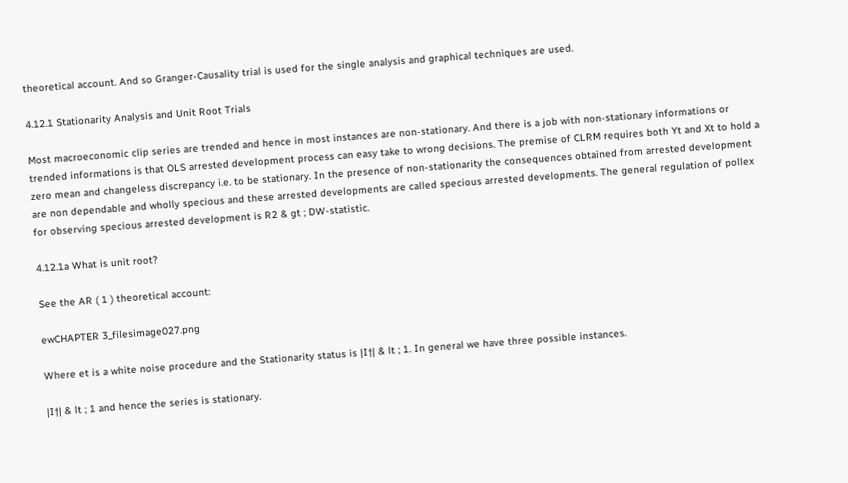theoretical account. And so Granger-Causality trial is used for the single analysis and graphical techniques are used.

4.12.1 Stationarity Analysis and Unit Root Trials

Most macroeconomic clip series are trended and hence in most instances are non-stationary. And there is a job with non-stationary informations or trended informations is that OLS arrested development process can easy take to wrong decisions. The premise of CLRM requires both Yt and Xt to hold a zero mean and changeless discrepancy i.e. to be stationary. In the presence of non-stationarity the consequences obtained from arrested development are non dependable and wholly specious and these arrested developments are called specious arrested developments. The general regulation of pollex for observing specious arrested development is R2 & gt ; DW-statistic.

4.12.1a What is unit root?

See the AR ( 1 ) theoretical account:

ewCHAPTER 3_filesimage027.png

Where et is a white noise procedure and the Stationarity status is |I†| & lt ; 1. In general we have three possible instances.

|I†| & lt ; 1 and hence the series is stationary.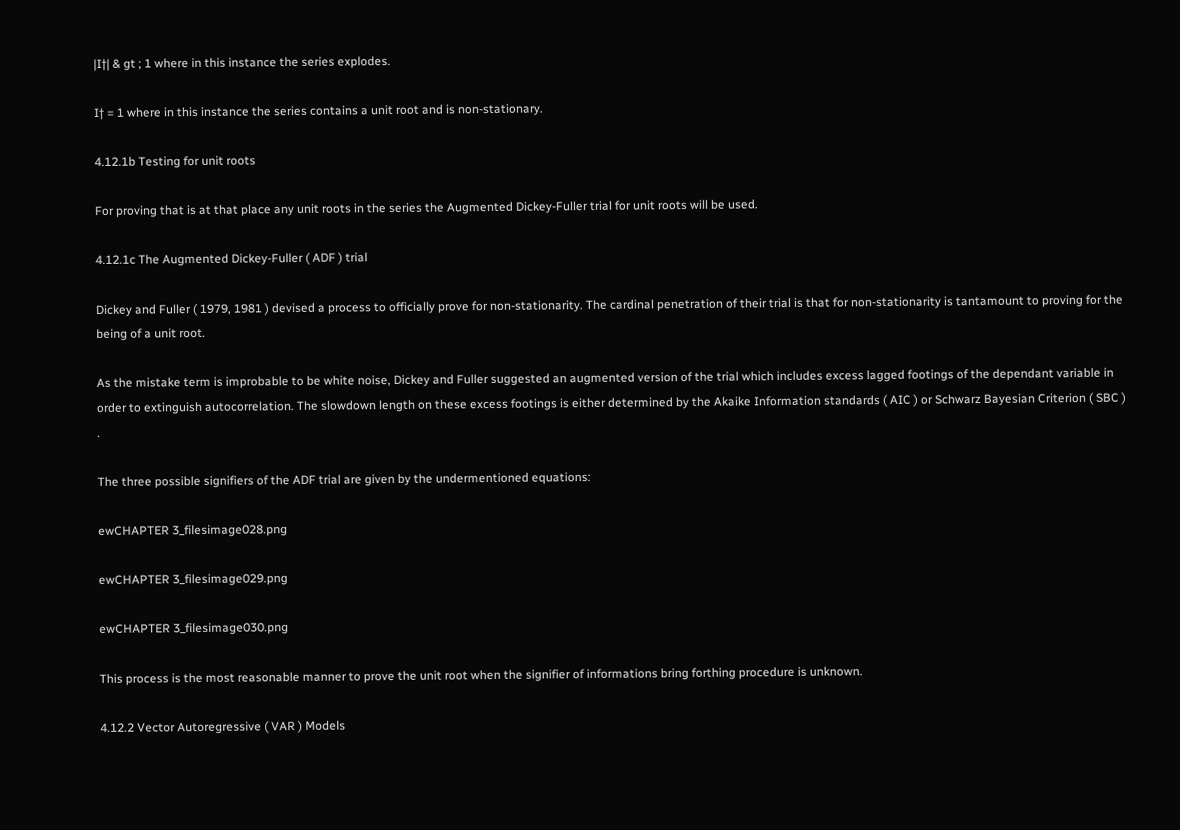|I†| & gt ; 1 where in this instance the series explodes.

I† = 1 where in this instance the series contains a unit root and is non-stationary.

4.12.1b Testing for unit roots

For proving that is at that place any unit roots in the series the Augmented Dickey-Fuller trial for unit roots will be used.

4.12.1c The Augmented Dickey-Fuller ( ADF ) trial

Dickey and Fuller ( 1979, 1981 ) devised a process to officially prove for non-stationarity. The cardinal penetration of their trial is that for non-stationarity is tantamount to proving for the being of a unit root.

As the mistake term is improbable to be white noise, Dickey and Fuller suggested an augmented version of the trial which includes excess lagged footings of the dependant variable in order to extinguish autocorrelation. The slowdown length on these excess footings is either determined by the Akaike Information standards ( AIC ) or Schwarz Bayesian Criterion ( SBC ) .

The three possible signifiers of the ADF trial are given by the undermentioned equations:

ewCHAPTER 3_filesimage028.png

ewCHAPTER 3_filesimage029.png

ewCHAPTER 3_filesimage030.png

This process is the most reasonable manner to prove the unit root when the signifier of informations bring forthing procedure is unknown.

4.12.2 Vector Autoregressive ( VAR ) Models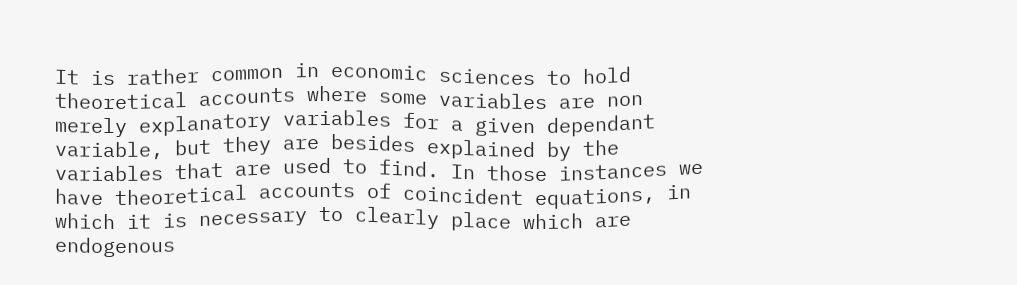It is rather common in economic sciences to hold theoretical accounts where some variables are non merely explanatory variables for a given dependant variable, but they are besides explained by the variables that are used to find. In those instances we have theoretical accounts of coincident equations, in which it is necessary to clearly place which are endogenous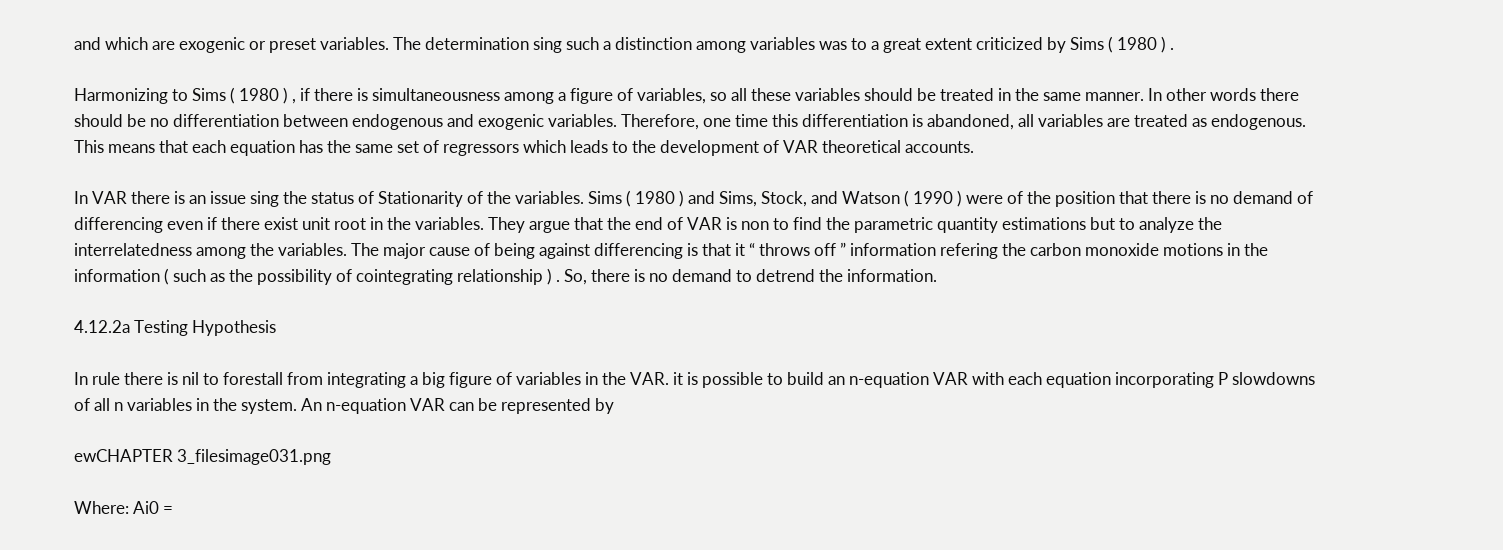and which are exogenic or preset variables. The determination sing such a distinction among variables was to a great extent criticized by Sims ( 1980 ) .

Harmonizing to Sims ( 1980 ) , if there is simultaneousness among a figure of variables, so all these variables should be treated in the same manner. In other words there should be no differentiation between endogenous and exogenic variables. Therefore, one time this differentiation is abandoned, all variables are treated as endogenous. This means that each equation has the same set of regressors which leads to the development of VAR theoretical accounts.

In VAR there is an issue sing the status of Stationarity of the variables. Sims ( 1980 ) and Sims, Stock, and Watson ( 1990 ) were of the position that there is no demand of differencing even if there exist unit root in the variables. They argue that the end of VAR is non to find the parametric quantity estimations but to analyze the interrelatedness among the variables. The major cause of being against differencing is that it “ throws off ” information refering the carbon monoxide motions in the information ( such as the possibility of cointegrating relationship ) . So, there is no demand to detrend the information.

4.12.2a Testing Hypothesis

In rule there is nil to forestall from integrating a big figure of variables in the VAR. it is possible to build an n-equation VAR with each equation incorporating P slowdowns of all n variables in the system. An n-equation VAR can be represented by

ewCHAPTER 3_filesimage031.png

Where: Ai0 =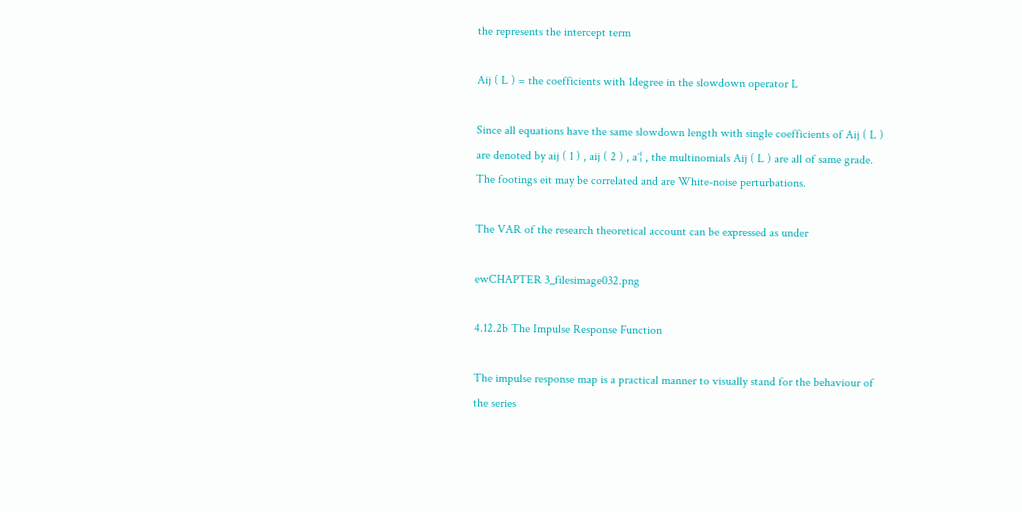the represents the intercept term

Aij ( L ) = the coefficients with 1degree in the slowdown operator L

Since all equations have the same slowdown length with single coefficients of Aij ( L ) are denoted by aij ( 1 ) , aij ( 2 ) , aˆ¦ , the multinomials Aij ( L ) are all of same grade. The footings eit may be correlated and are White-noise perturbations.

The VAR of the research theoretical account can be expressed as under

ewCHAPTER 3_filesimage032.png

4.12.2b The Impulse Response Function

The impulse response map is a practical manner to visually stand for the behaviour of the series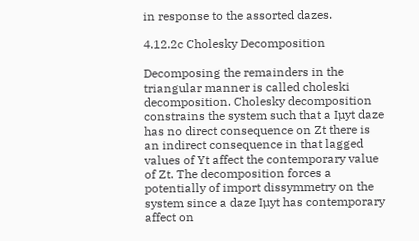in response to the assorted dazes.

4.12.2c Cholesky Decomposition

Decomposing the remainders in the triangular manner is called choleski decomposition. Cholesky decomposition constrains the system such that a Iµyt daze has no direct consequence on Zt there is an indirect consequence in that lagged values of Yt affect the contemporary value of Zt. The decomposition forces a potentially of import dissymmetry on the system since a daze Iµyt has contemporary affect on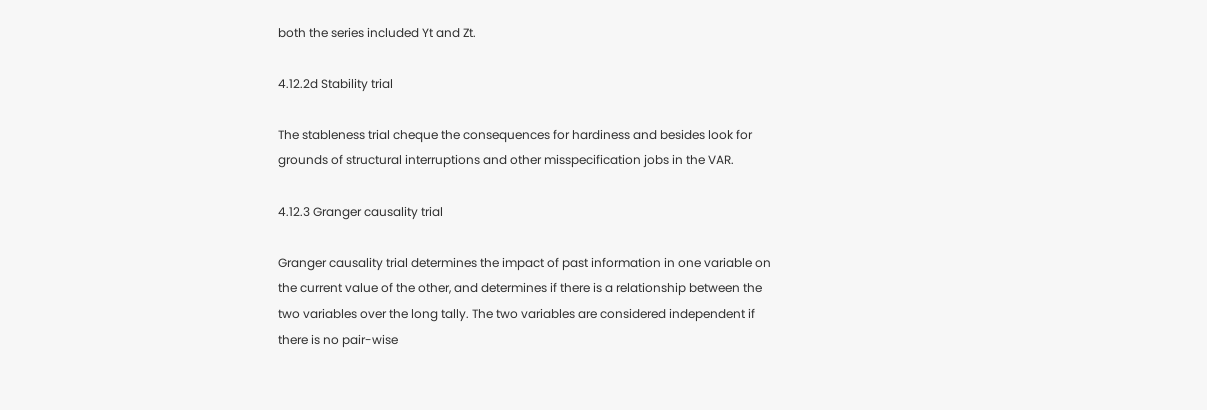both the series included Yt and Zt.

4.12.2d Stability trial

The stableness trial cheque the consequences for hardiness and besides look for grounds of structural interruptions and other misspecification jobs in the VAR.

4.12.3 Granger causality trial

Granger causality trial determines the impact of past information in one variable on the current value of the other, and determines if there is a relationship between the two variables over the long tally. The two variables are considered independent if there is no pair-wise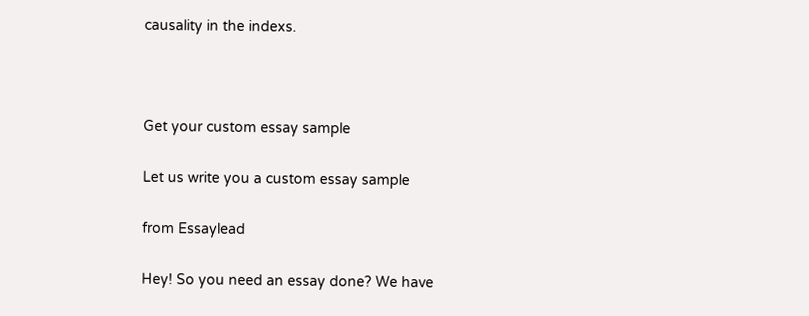causality in the indexs.



Get your custom essay sample

Let us write you a custom essay sample

from Essaylead

Hey! So you need an essay done? We have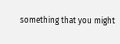something that you might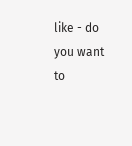like - do you want to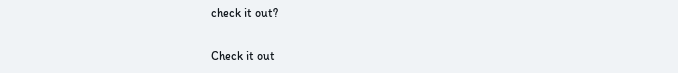check it out?

Check it out